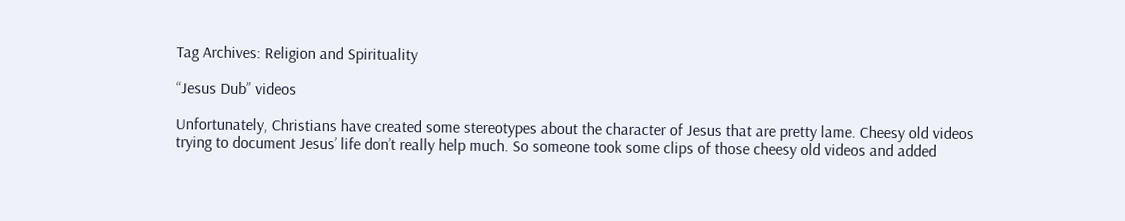Tag Archives: Religion and Spirituality

“Jesus Dub” videos

Unfortunately, Christians have created some stereotypes about the character of Jesus that are pretty lame. Cheesy old videos trying to document Jesus’ life don’t really help much. So someone took some clips of those cheesy old videos and added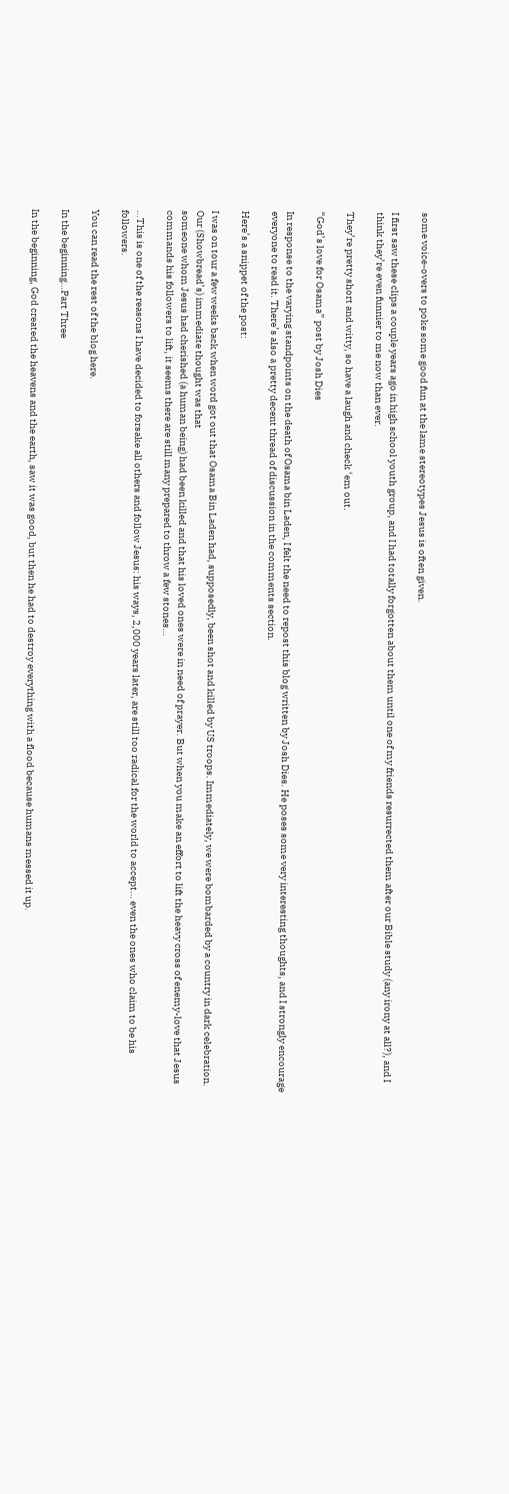some voice-overs to poke some good fun at the lame stereotypes Jesus is often given.

I first saw these clips a couple years ago in high school youth group, and I had totally forgotten about them until one of my friends resurrected them after our Bible study (any irony at all?), and I think they’re even funnier to me now than ever.

They’re pretty short and witty, so have a laugh and check ‘em out.

“God’s love for Osama” post by Josh Dies

In response to the varying standpoints on the death of Osama bin Laden, I felt the need to repost this blog written by Josh Dies. He poses some very interesting thoughts, and I strongly encourage everyone to read it. There’s also a pretty decent thread of discussion in the comments section.

Here’s a snippet of the post:

I was on tour a few weeks back when word got out that Osama Bin Laden had, supposedly, been shot and killed by US troops. Immediately, we were bombarded by a country in dark celebration.  Our (Showbread’s) immediate thought was that
someone whom Jesus had cherished (a human being) had been killed and that his loved ones were in need of prayer. But when you make an effort to lift the heavy cross of enemy-love that Jesus commands his followers to lift, it seems there are still many prepared to throw a few stones…

…This is one of the reasons I have decided to forsake all others and follow Jesus: his ways, 2,000 years later, are still too radical for the world to accept… even the ones who claim to be his followers.

You can read the rest of the blog here.

In the beginning…Part Three

In the beginning, God created the heavens and the earth, saw it was good, but then he had to destroy everything with a flood because humans messed it up.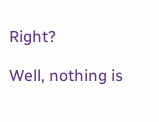Right?

Well, nothing is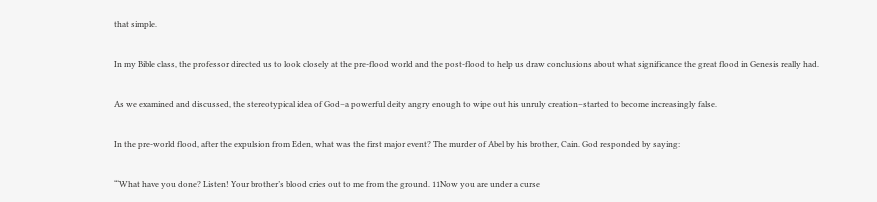that simple.

In my Bible class, the professor directed us to look closely at the pre-flood world and the post-flood to help us draw conclusions about what significance the great flood in Genesis really had.

As we examined and discussed, the stereotypical idea of God–a powerful deity angry enough to wipe out his unruly creation–started to become increasingly false.

In the pre-world flood, after the expulsion from Eden, what was the first major event? The murder of Abel by his brother, Cain. God responded by saying:

“‘What have you done? Listen! Your brother’s blood cries out to me from the ground. 11Now you are under a curse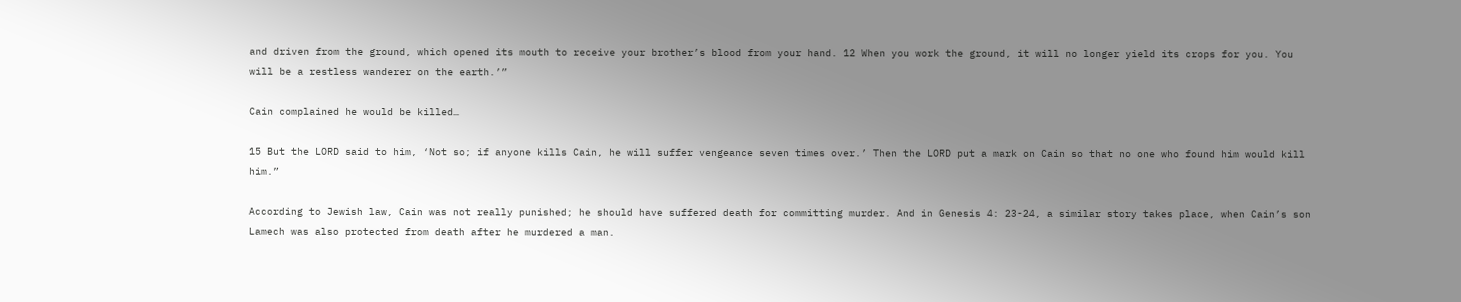and driven from the ground, which opened its mouth to receive your brother’s blood from your hand. 12 When you work the ground, it will no longer yield its crops for you. You will be a restless wanderer on the earth.’”

Cain complained he would be killed…

15 But the LORD said to him, ‘Not so; if anyone kills Cain, he will suffer vengeance seven times over.’ Then the LORD put a mark on Cain so that no one who found him would kill him.”

According to Jewish law, Cain was not really punished; he should have suffered death for committing murder. And in Genesis 4: 23-24, a similar story takes place, when Cain’s son Lamech was also protected from death after he murdered a man.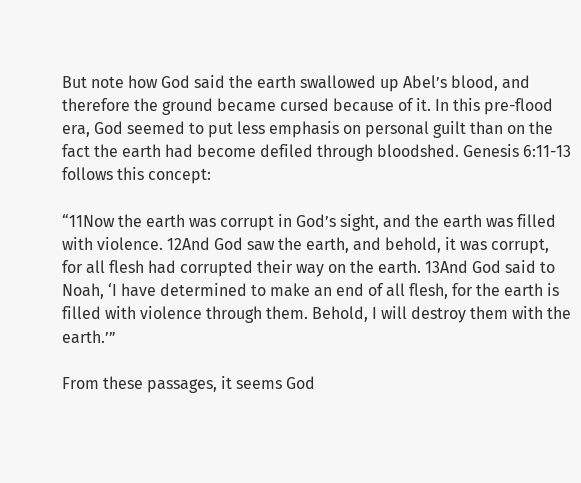But note how God said the earth swallowed up Abel’s blood, and therefore the ground became cursed because of it. In this pre-flood era, God seemed to put less emphasis on personal guilt than on the fact the earth had become defiled through bloodshed. Genesis 6:11-13 follows this concept:

“11Now the earth was corrupt in God’s sight, and the earth was filled with violence. 12And God saw the earth, and behold, it was corrupt, for all flesh had corrupted their way on the earth. 13And God said to Noah, ‘I have determined to make an end of all flesh, for the earth is filled with violence through them. Behold, I will destroy them with the earth.’”

From these passages, it seems God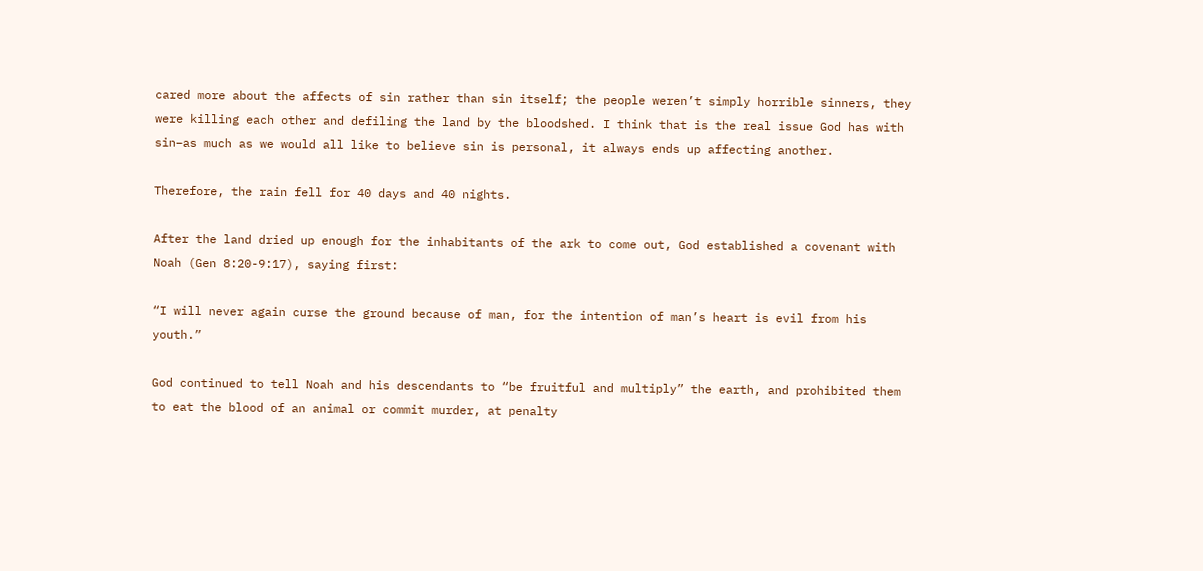cared more about the affects of sin rather than sin itself; the people weren’t simply horrible sinners, they were killing each other and defiling the land by the bloodshed. I think that is the real issue God has with sin–as much as we would all like to believe sin is personal, it always ends up affecting another.

Therefore, the rain fell for 40 days and 40 nights.

After the land dried up enough for the inhabitants of the ark to come out, God established a covenant with Noah (Gen 8:20-9:17), saying first:

“I will never again curse the ground because of man, for the intention of man’s heart is evil from his youth.”

God continued to tell Noah and his descendants to “be fruitful and multiply” the earth, and prohibited them to eat the blood of an animal or commit murder, at penalty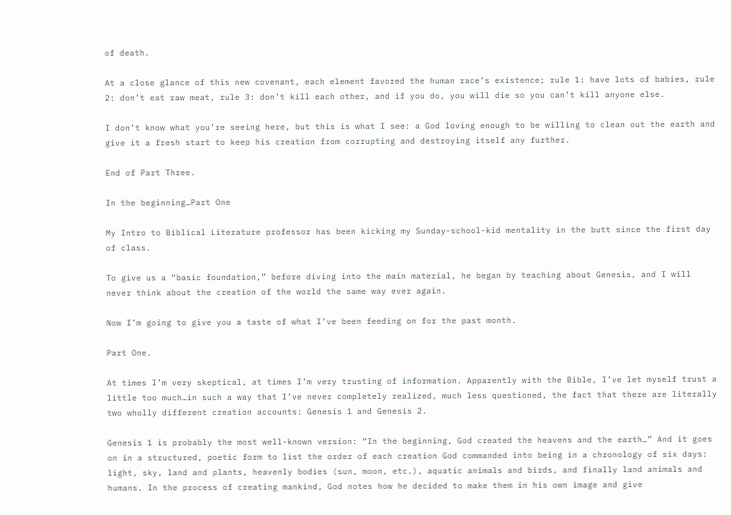of death.

At a close glance of this new covenant, each element favored the human race’s existence; rule 1: have lots of babies, rule 2: don’t eat raw meat, rule 3: don’t kill each other, and if you do, you will die so you can’t kill anyone else.

I don’t know what you’re seeing here, but this is what I see: a God loving enough to be willing to clean out the earth and give it a fresh start to keep his creation from corrupting and destroying itself any further.

End of Part Three.

In the beginning…Part One

My Intro to Biblical Literature professor has been kicking my Sunday-school-kid mentality in the butt since the first day of class.

To give us a “basic foundation,” before diving into the main material, he began by teaching about Genesis, and I will never think about the creation of the world the same way ever again.

Now I’m going to give you a taste of what I’ve been feeding on for the past month.

Part One.

At times I’m very skeptical, at times I’m very trusting of information. Apparently with the Bible, I’ve let myself trust a little too much…in such a way that I’ve never completely realized, much less questioned, the fact that there are literally two wholly different creation accounts: Genesis 1 and Genesis 2.

Genesis 1 is probably the most well-known version: “In the beginning, God created the heavens and the earth…” And it goes on in a structured, poetic form to list the order of each creation God commanded into being in a chronology of six days: light, sky, land and plants, heavenly bodies (sun, moon, etc.), aquatic animals and birds, and finally land animals and humans. In the process of creating mankind, God notes how he decided to make them in his own image and give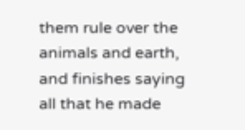them rule over the animals and earth, and finishes saying all that he made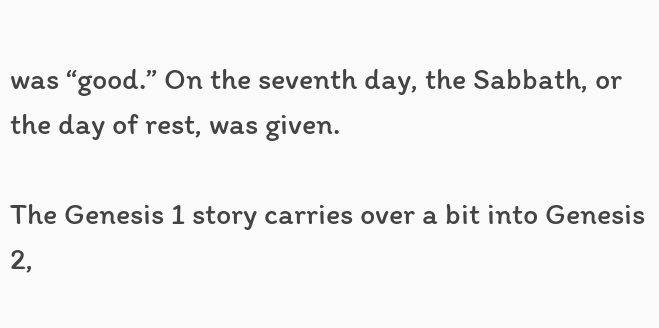was “good.” On the seventh day, the Sabbath, or the day of rest, was given.

The Genesis 1 story carries over a bit into Genesis 2,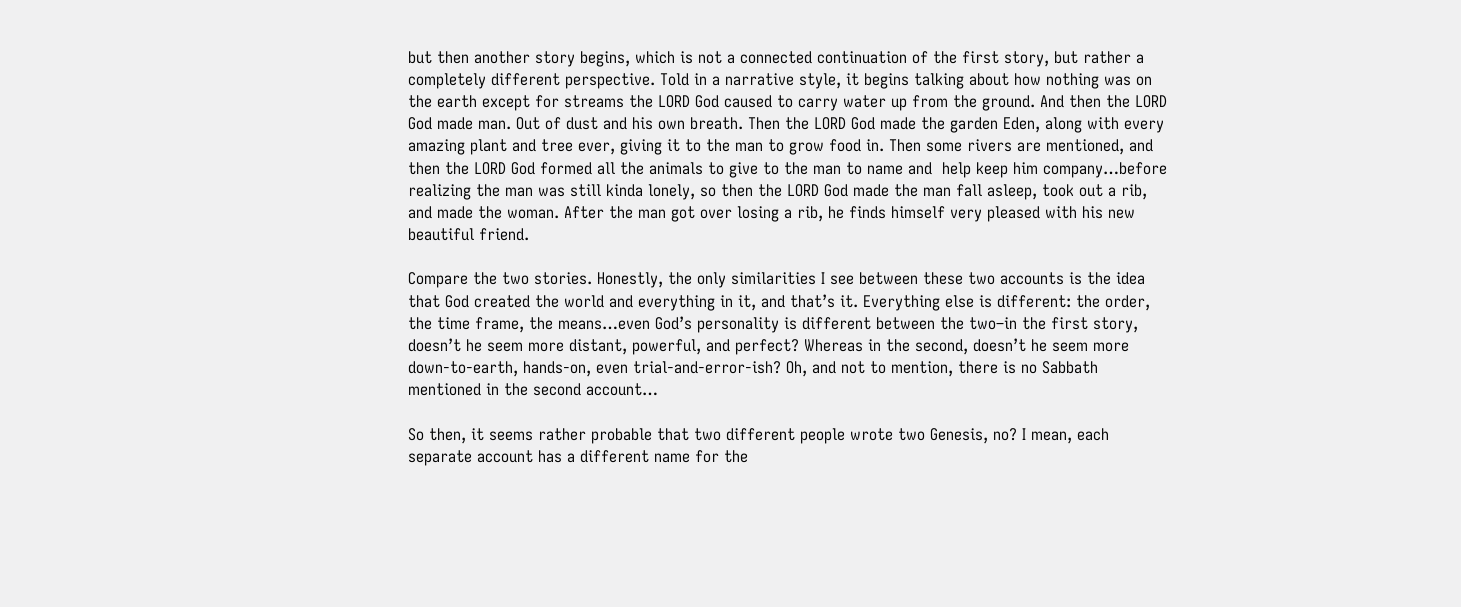but then another story begins, which is not a connected continuation of the first story, but rather a completely different perspective. Told in a narrative style, it begins talking about how nothing was on the earth except for streams the LORD God caused to carry water up from the ground. And then the LORD God made man. Out of dust and his own breath. Then the LORD God made the garden Eden, along with every amazing plant and tree ever, giving it to the man to grow food in. Then some rivers are mentioned, and then the LORD God formed all the animals to give to the man to name and  help keep him company…before realizing the man was still kinda lonely, so then the LORD God made the man fall asleep, took out a rib, and made the woman. After the man got over losing a rib, he finds himself very pleased with his new beautiful friend.

Compare the two stories. Honestly, the only similarities I see between these two accounts is the idea that God created the world and everything in it, and that’s it. Everything else is different: the order, the time frame, the means…even God’s personality is different between the two–in the first story, doesn’t he seem more distant, powerful, and perfect? Whereas in the second, doesn’t he seem more down-to-earth, hands-on, even trial-and-error-ish? Oh, and not to mention, there is no Sabbath mentioned in the second account…

So then, it seems rather probable that two different people wrote two Genesis, no? I mean, each separate account has a different name for the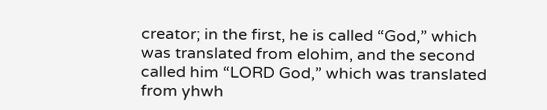creator; in the first, he is called “God,” which was translated from elohim, and the second called him “LORD God,” which was translated from yhwh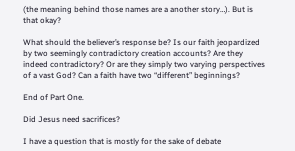(the meaning behind those names are a another story…). But is that okay?

What should the believer’s response be? Is our faith jeopardized by two seemingly contradictory creation accounts? Are they indeed contradictory? Or are they simply two varying perspectives of a vast God? Can a faith have two “different” beginnings?

End of Part One.

Did Jesus need sacrifices?

I have a question that is mostly for the sake of debate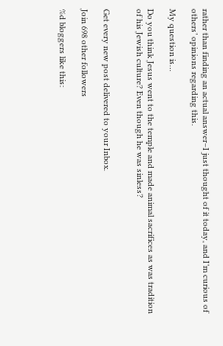rather than finding an actual answer–I just thought of it today, and I’m curious of others’ opinions regarding this.

My question is…

Do you think Jesus went to the temple and made animal sacrifices as was tradition of his Jewish culture? Even though he was sinless?


Get every new post delivered to your Inbox.

Join 698 other followers

%d bloggers like this: